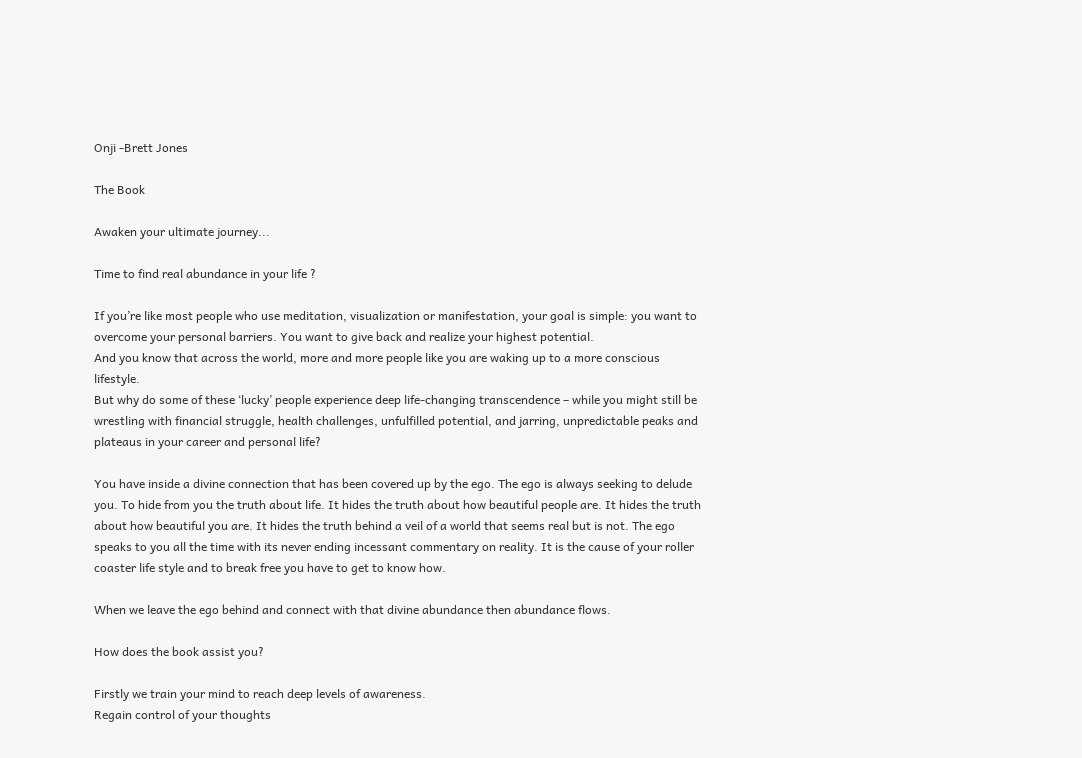Onji -Brett Jones

The Book

Awaken your ultimate journey...

Time to find real abundance in your life ?

If you’re like most people who use meditation, visualization or manifestation, your goal is simple: you want to overcome your personal barriers. You want to give back and realize your highest potential.
And you know that across the world, more and more people like you are waking up to a more conscious lifestyle.
But why do some of these ‘lucky’ people experience deep life-changing transcendence – while you might still be wrestling with financial struggle, health challenges, unfulfilled potential, and jarring, unpredictable peaks and plateaus in your career and personal life?

You have inside a divine connection that has been covered up by the ego. The ego is always seeking to delude you. To hide from you the truth about life. It hides the truth about how beautiful people are. It hides the truth about how beautiful you are. It hides the truth behind a veil of a world that seems real but is not. The ego speaks to you all the time with its never ending incessant commentary on reality. It is the cause of your roller coaster life style and to break free you have to get to know how.

When we leave the ego behind and connect with that divine abundance then abundance flows.

How does the book assist you?

Firstly we train your mind to reach deep levels of awareness.
Regain control of your thoughts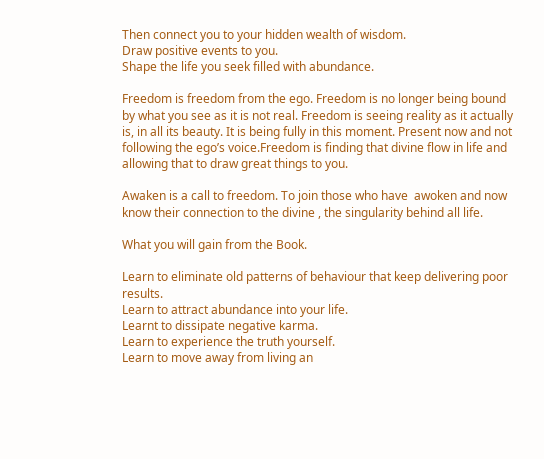Then connect you to your hidden wealth of wisdom.
Draw positive events to you.
Shape the life you seek filled with abundance.

Freedom is freedom from the ego. Freedom is no longer being bound by what you see as it is not real. Freedom is seeing reality as it actually is, in all its beauty. It is being fully in this moment. Present now and not following the ego’s voice.Freedom is finding that divine flow in life and allowing that to draw great things to you.

Awaken is a call to freedom. To join those who have  awoken and now know their connection to the divine , the singularity behind all life.

What you will gain from the Book.

Learn to eliminate old patterns of behaviour that keep delivering poor results.
Learn to attract abundance into your life.
Learnt to dissipate negative karma.
Learn to experience the truth yourself.
Learn to move away from living an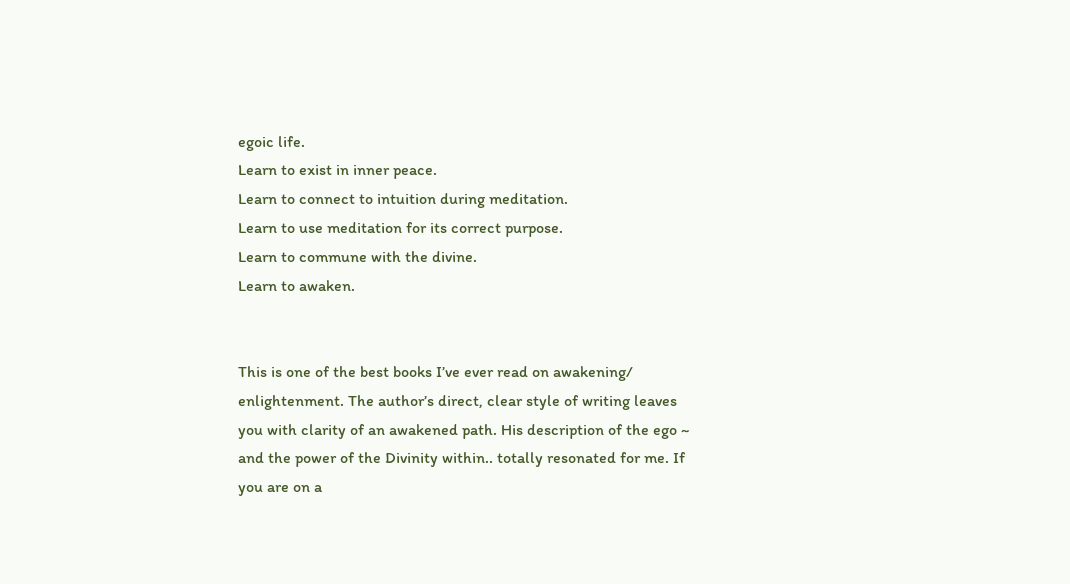egoic life.
Learn to exist in inner peace.
Learn to connect to intuition during meditation.
Learn to use meditation for its correct purpose.
Learn to commune with the divine.
Learn to awaken.


This is one of the best books I’ve ever read on awakening/ enlightenment. The author’s direct, clear style of writing leaves you with clarity of an awakened path. His description of the ego ~ and the power of the Divinity within.. totally resonated for me. If you are on a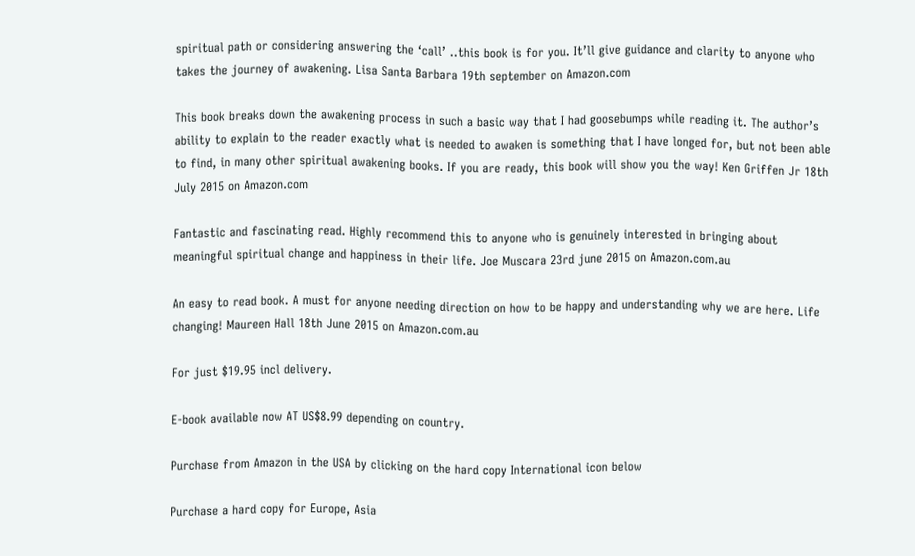spiritual path or considering answering the ‘call’ ..this book is for you. It’ll give guidance and clarity to anyone who takes the journey of awakening. Lisa Santa Barbara 19th september on Amazon.com

This book breaks down the awakening process in such a basic way that I had goosebumps while reading it. The author’s ability to explain to the reader exactly what is needed to awaken is something that I have longed for, but not been able to find, in many other spiritual awakening books. If you are ready, this book will show you the way! Ken Griffen Jr 18th July 2015 on Amazon.com

Fantastic and fascinating read. Highly recommend this to anyone who is genuinely interested in bringing about meaningful spiritual change and happiness in their life. Joe Muscara 23rd june 2015 on Amazon.com.au

An easy to read book. A must for anyone needing direction on how to be happy and understanding why we are here. Life changing! Maureen Hall 18th June 2015 on Amazon.com.au

For just $19.95 incl delivery.

E-book available now AT US$8.99 depending on country.

Purchase from Amazon in the USA by clicking on the hard copy International icon below

Purchase a hard copy for Europe, Asia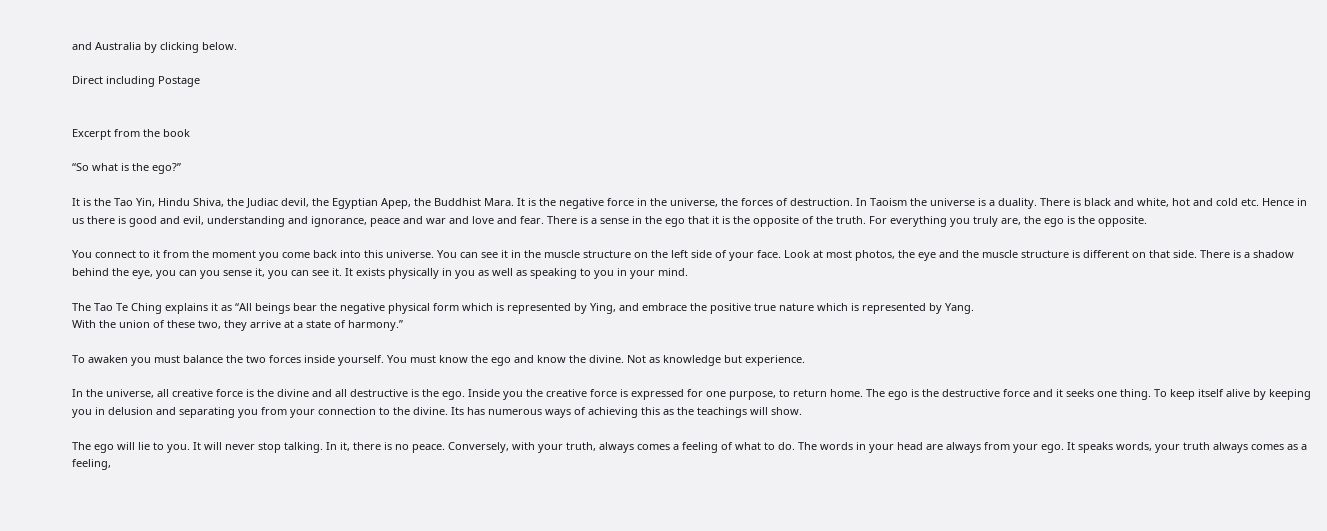and Australia by clicking below.

Direct including Postage


Excerpt from the book

“So what is the ego?”

It is the Tao Yin, Hindu Shiva, the Judiac devil, the Egyptian Apep, the Buddhist Mara. It is the negative force in the universe, the forces of destruction. In Taoism the universe is a duality. There is black and white, hot and cold etc. Hence in us there is good and evil, understanding and ignorance, peace and war and love and fear. There is a sense in the ego that it is the opposite of the truth. For everything you truly are, the ego is the opposite.

You connect to it from the moment you come back into this universe. You can see it in the muscle structure on the left side of your face. Look at most photos, the eye and the muscle structure is different on that side. There is a shadow behind the eye, you can you sense it, you can see it. It exists physically in you as well as speaking to you in your mind.

The Tao Te Ching explains it as “All beings bear the negative physical form which is represented by Ying, and embrace the positive true nature which is represented by Yang.
With the union of these two, they arrive at a state of harmony.”

To awaken you must balance the two forces inside yourself. You must know the ego and know the divine. Not as knowledge but experience.

In the universe, all creative force is the divine and all destructive is the ego. Inside you the creative force is expressed for one purpose, to return home. The ego is the destructive force and it seeks one thing. To keep itself alive by keeping you in delusion and separating you from your connection to the divine. Its has numerous ways of achieving this as the teachings will show.

The ego will lie to you. It will never stop talking. In it, there is no peace. Conversely, with your truth, always comes a feeling of what to do. The words in your head are always from your ego. It speaks words, your truth always comes as a feeling,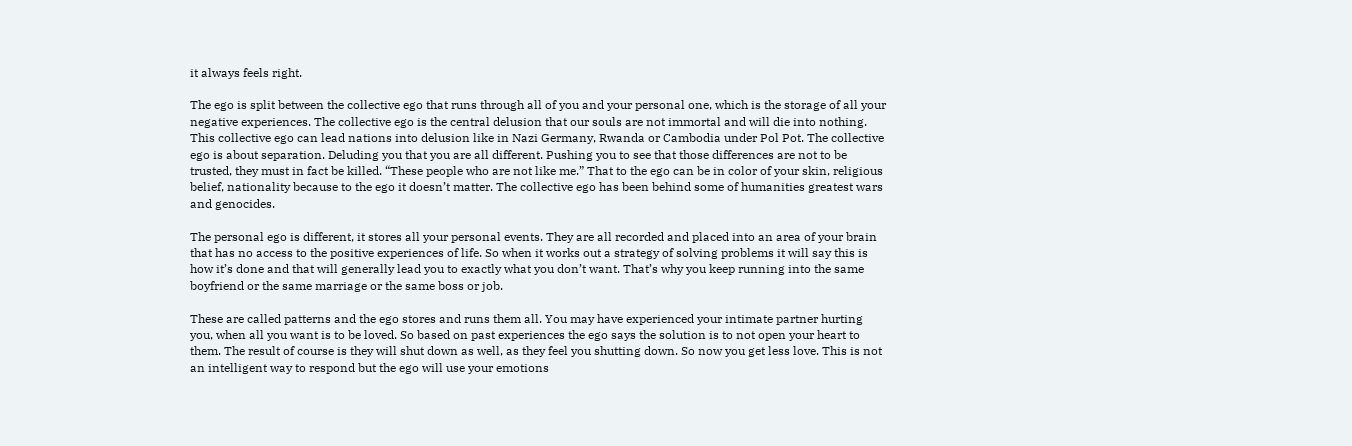it always feels right.

The ego is split between the collective ego that runs through all of you and your personal one, which is the storage of all your negative experiences. The collective ego is the central delusion that our souls are not immortal and will die into nothing. This collective ego can lead nations into delusion like in Nazi Germany, Rwanda or Cambodia under Pol Pot. The collective ego is about separation. Deluding you that you are all different. Pushing you to see that those differences are not to be trusted, they must in fact be killed. “These people who are not like me.” That to the ego can be in color of your skin, religious belief, nationality because to the ego it doesn’t matter. The collective ego has been behind some of humanities greatest wars and genocides.

The personal ego is different, it stores all your personal events. They are all recorded and placed into an area of your brain that has no access to the positive experiences of life. So when it works out a strategy of solving problems it will say this is how it’s done and that will generally lead you to exactly what you don’t want. That’s why you keep running into the same boyfriend or the same marriage or the same boss or job.

These are called patterns and the ego stores and runs them all. You may have experienced your intimate partner hurting you, when all you want is to be loved. So based on past experiences the ego says the solution is to not open your heart to them. The result of course is they will shut down as well, as they feel you shutting down. So now you get less love. This is not an intelligent way to respond but the ego will use your emotions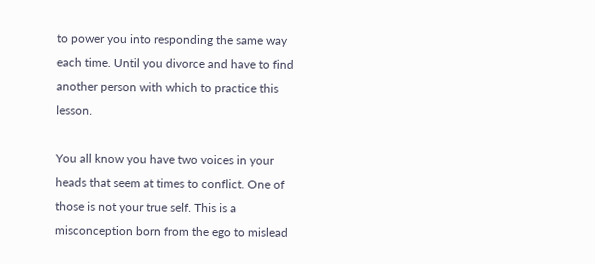to power you into responding the same way each time. Until you divorce and have to find another person with which to practice this lesson.

You all know you have two voices in your heads that seem at times to conflict. One of those is not your true self. This is a misconception born from the ego to mislead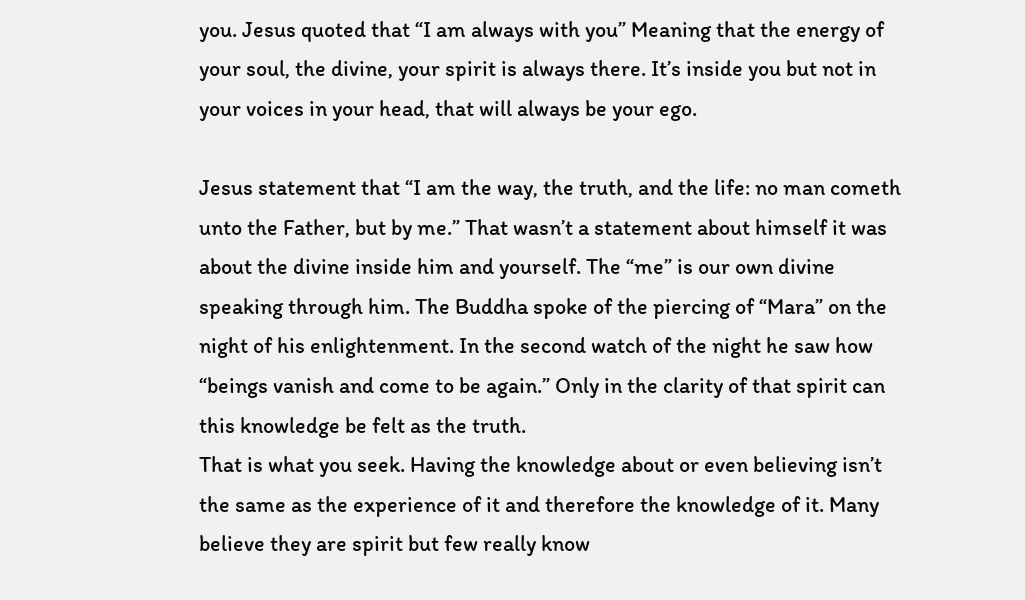you. Jesus quoted that “I am always with you” Meaning that the energy of your soul, the divine, your spirit is always there. It’s inside you but not in your voices in your head, that will always be your ego.

Jesus statement that “I am the way, the truth, and the life: no man cometh unto the Father, but by me.” That wasn’t a statement about himself it was about the divine inside him and yourself. The “me” is our own divine speaking through him. The Buddha spoke of the piercing of “Mara” on the night of his enlightenment. In the second watch of the night he saw how “beings vanish and come to be again.” Only in the clarity of that spirit can this knowledge be felt as the truth.
That is what you seek. Having the knowledge about or even believing isn’t the same as the experience of it and therefore the knowledge of it. Many believe they are spirit but few really know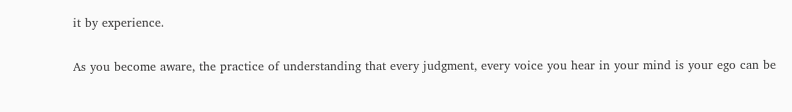it by experience.

As you become aware, the practice of understanding that every judgment, every voice you hear in your mind is your ego can be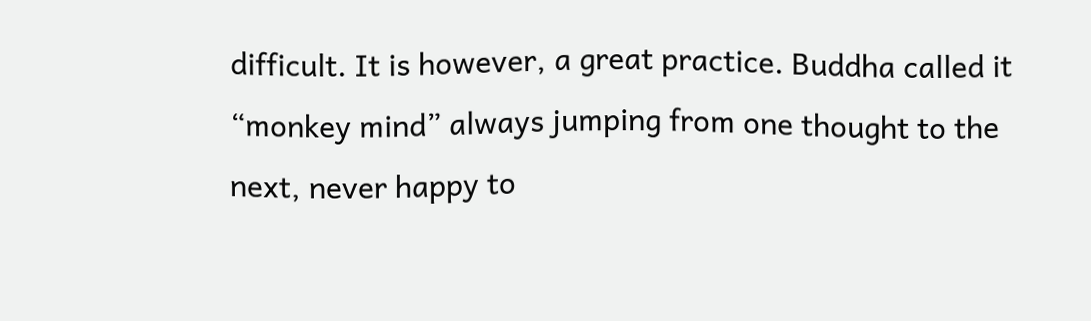difficult. It is however, a great practice. Buddha called it “monkey mind” always jumping from one thought to the next, never happy to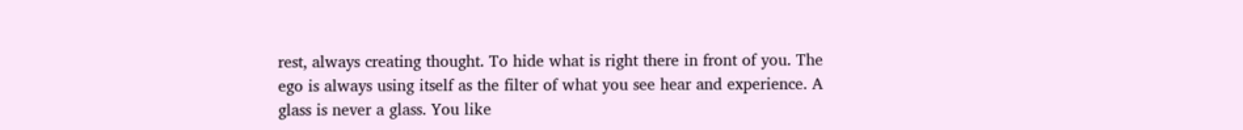rest, always creating thought. To hide what is right there in front of you. The ego is always using itself as the filter of what you see hear and experience. A glass is never a glass. You like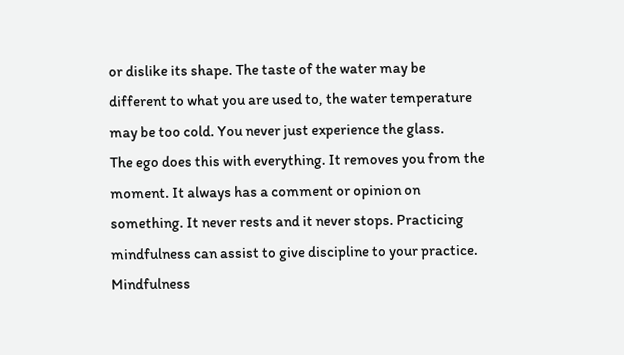or dislike its shape. The taste of the water may be different to what you are used to, the water temperature may be too cold. You never just experience the glass.
The ego does this with everything. It removes you from the moment. It always has a comment or opinion on something. It never rests and it never stops. Practicing mindfulness can assist to give discipline to your practice. Mindfulness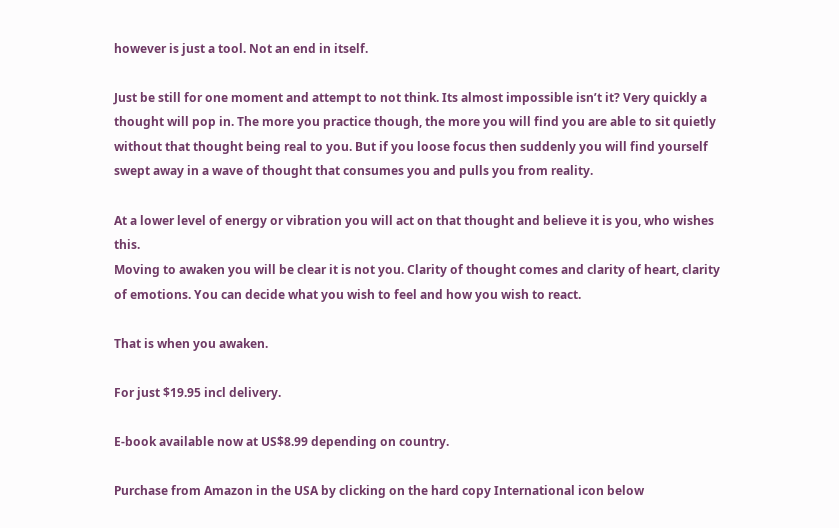however is just a tool. Not an end in itself.

Just be still for one moment and attempt to not think. Its almost impossible isn’t it? Very quickly a thought will pop in. The more you practice though, the more you will find you are able to sit quietly without that thought being real to you. But if you loose focus then suddenly you will find yourself swept away in a wave of thought that consumes you and pulls you from reality.

At a lower level of energy or vibration you will act on that thought and believe it is you, who wishes this.
Moving to awaken you will be clear it is not you. Clarity of thought comes and clarity of heart, clarity of emotions. You can decide what you wish to feel and how you wish to react.

That is when you awaken.

For just $19.95 incl delivery.

E-book available now at US$8.99 depending on country.

Purchase from Amazon in the USA by clicking on the hard copy International icon below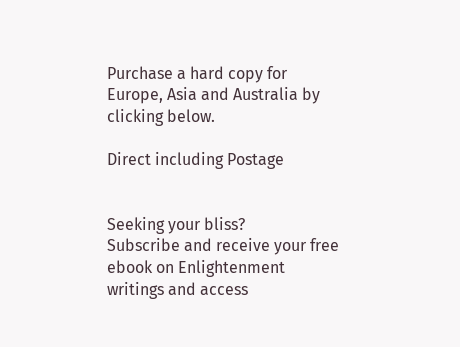Purchase a hard copy for Europe, Asia and Australia by clicking below.

Direct including Postage


Seeking your bliss?
Subscribe and receive your free ebook on Enlightenment writings and access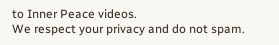to Inner Peace videos.
We respect your privacy and do not spam.